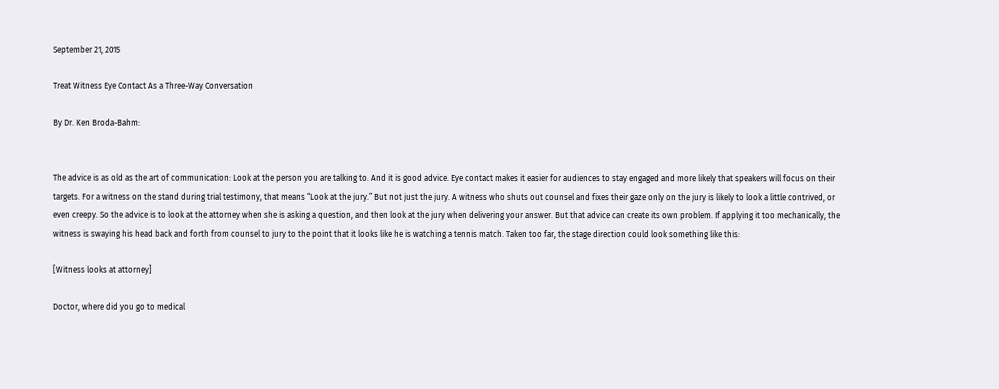September 21, 2015

Treat Witness Eye Contact As a Three-Way Conversation

By Dr. Ken Broda-Bahm:


The advice is as old as the art of communication: Look at the person you are talking to. And it is good advice. Eye contact makes it easier for audiences to stay engaged and more likely that speakers will focus on their targets. For a witness on the stand during trial testimony, that means “Look at the jury.” But not just the jury. A witness who shuts out counsel and fixes their gaze only on the jury is likely to look a little contrived, or even creepy. So the advice is to look at the attorney when she is asking a question, and then look at the jury when delivering your answer. But that advice can create its own problem. If applying it too mechanically, the witness is swaying his head back and forth from counsel to jury to the point that it looks like he is watching a tennis match. Taken too far, the stage direction could look something like this:

[Witness looks at attorney]

Doctor, where did you go to medical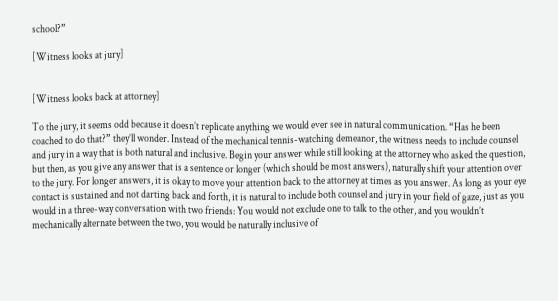school?”

[Witness looks at jury]


[Witness looks back at attorney]

To the jury, it seems odd because it doesn’t replicate anything we would ever see in natural communication. “Has he been coached to do that?” they’ll wonder. Instead of the mechanical tennis-watching demeanor, the witness needs to include counsel and jury in a way that is both natural and inclusive. Begin your answer while still looking at the attorney who asked the question, but then, as you give any answer that is a sentence or longer (which should be most answers), naturally shift your attention over to the jury. For longer answers, it is okay to move your attention back to the attorney at times as you answer. As long as your eye contact is sustained and not darting back and forth, it is natural to include both counsel and jury in your field of gaze, just as you would in a three-way conversation with two friends: You would not exclude one to talk to the other, and you wouldn’t mechanically alternate between the two, you would be naturally inclusive of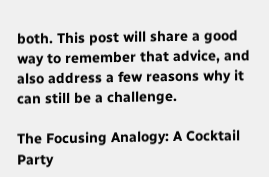both. This post will share a good way to remember that advice, and also address a few reasons why it can still be a challenge.

The Focusing Analogy: A Cocktail Party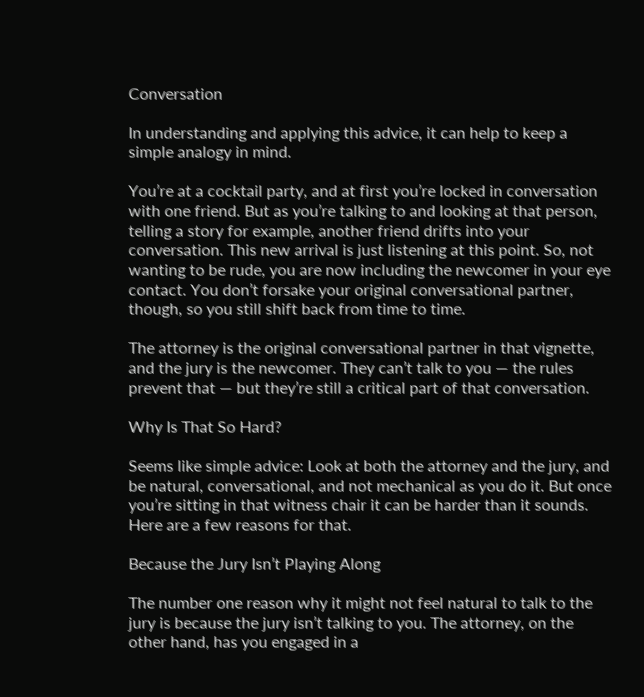Conversation

In understanding and applying this advice, it can help to keep a simple analogy in mind.

You’re at a cocktail party, and at first you’re locked in conversation with one friend. But as you’re talking to and looking at that person, telling a story for example, another friend drifts into your conversation. This new arrival is just listening at this point. So, not wanting to be rude, you are now including the newcomer in your eye contact. You don’t forsake your original conversational partner, though, so you still shift back from time to time.

The attorney is the original conversational partner in that vignette, and the jury is the newcomer. They can’t talk to you — the rules prevent that — but they’re still a critical part of that conversation.

Why Is That So Hard?

Seems like simple advice: Look at both the attorney and the jury, and be natural, conversational, and not mechanical as you do it. But once you’re sitting in that witness chair it can be harder than it sounds. Here are a few reasons for that.

Because the Jury Isn’t Playing Along

The number one reason why it might not feel natural to talk to the jury is because the jury isn’t talking to you. The attorney, on the other hand, has you engaged in a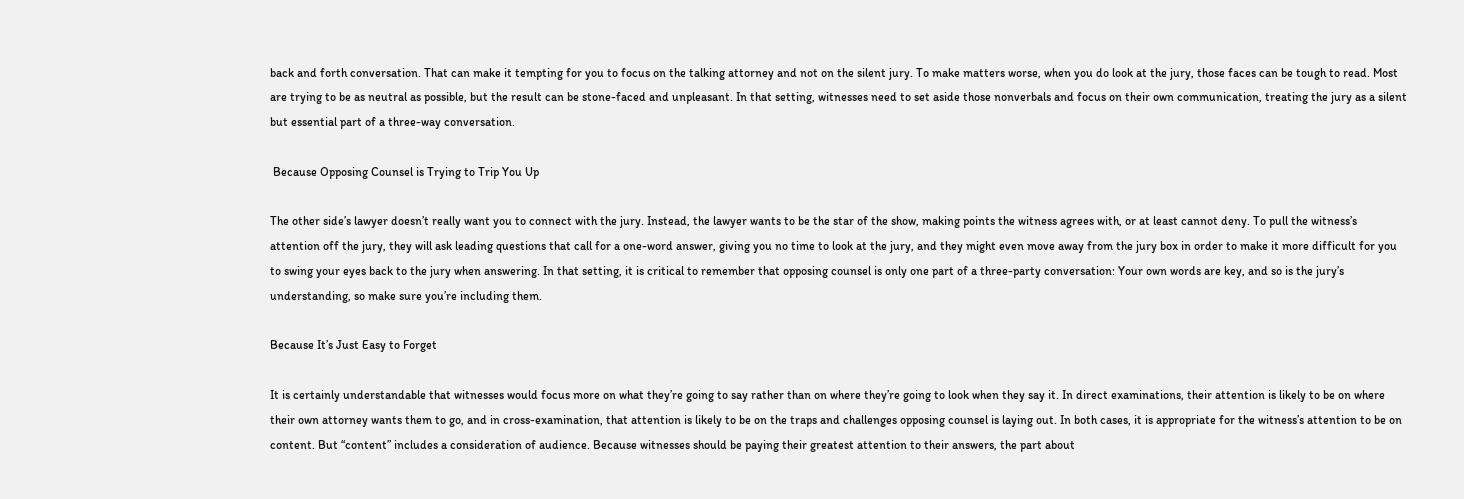back and forth conversation. That can make it tempting for you to focus on the talking attorney and not on the silent jury. To make matters worse, when you do look at the jury, those faces can be tough to read. Most are trying to be as neutral as possible, but the result can be stone-faced and unpleasant. In that setting, witnesses need to set aside those nonverbals and focus on their own communication, treating the jury as a silent but essential part of a three-way conversation.

 Because Opposing Counsel is Trying to Trip You Up

The other side’s lawyer doesn’t really want you to connect with the jury. Instead, the lawyer wants to be the star of the show, making points the witness agrees with, or at least cannot deny. To pull the witness’s attention off the jury, they will ask leading questions that call for a one-word answer, giving you no time to look at the jury, and they might even move away from the jury box in order to make it more difficult for you to swing your eyes back to the jury when answering. In that setting, it is critical to remember that opposing counsel is only one part of a three-party conversation: Your own words are key, and so is the jury’s understanding, so make sure you’re including them.

Because It’s Just Easy to Forget

It is certainly understandable that witnesses would focus more on what they’re going to say rather than on where they’re going to look when they say it. In direct examinations, their attention is likely to be on where their own attorney wants them to go, and in cross-examination, that attention is likely to be on the traps and challenges opposing counsel is laying out. In both cases, it is appropriate for the witness’s attention to be on content. But “content” includes a consideration of audience. Because witnesses should be paying their greatest attention to their answers, the part about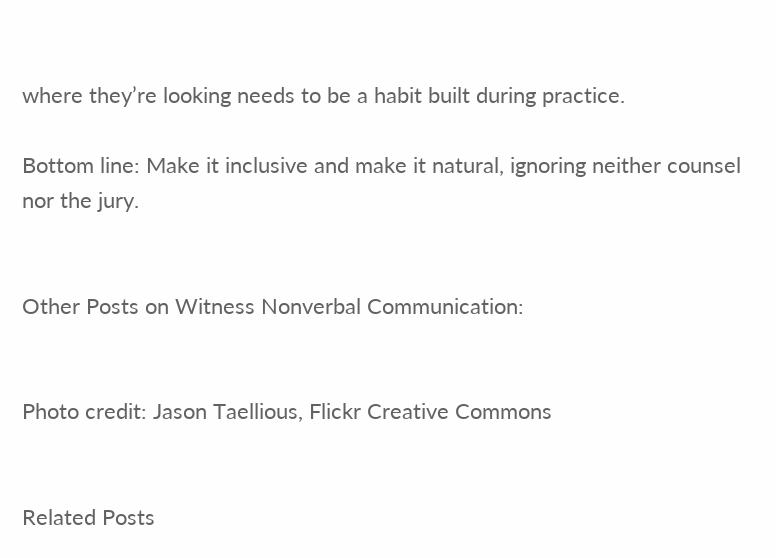where they’re looking needs to be a habit built during practice.

Bottom line: Make it inclusive and make it natural, ignoring neither counsel nor the jury.


Other Posts on Witness Nonverbal Communication:


Photo credit: Jason Taellious, Flickr Creative Commons


Related Posts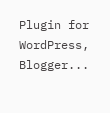Plugin for WordPress, Blogger...